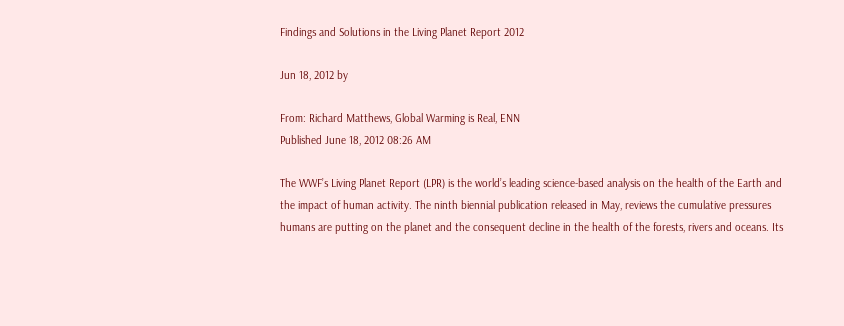Findings and Solutions in the Living Planet Report 2012

Jun 18, 2012 by

From: Richard Matthews, Global Warming is Real, ENN
Published June 18, 2012 08:26 AM

The WWF’s Living Planet Report (LPR) is the world’s leading science-based analysis on the health of the Earth and the impact of human activity. The ninth biennial publication released in May, reviews the cumulative pressures humans are putting on the planet and the consequent decline in the health of the forests, rivers and oceans. Its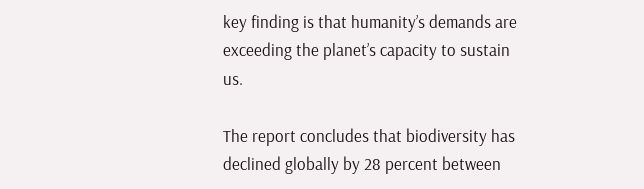key finding is that humanity’s demands are exceeding the planet’s capacity to sustain us.

The report concludes that biodiversity has declined globally by 28 percent between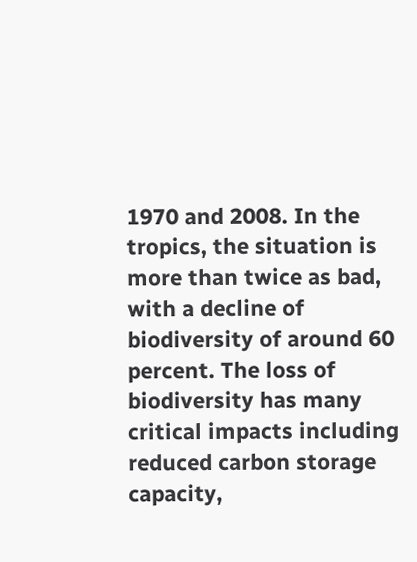1970 and 2008. In the tropics, the situation is more than twice as bad, with a decline of biodiversity of around 60 percent. The loss of biodiversity has many critical impacts including reduced carbon storage capacity,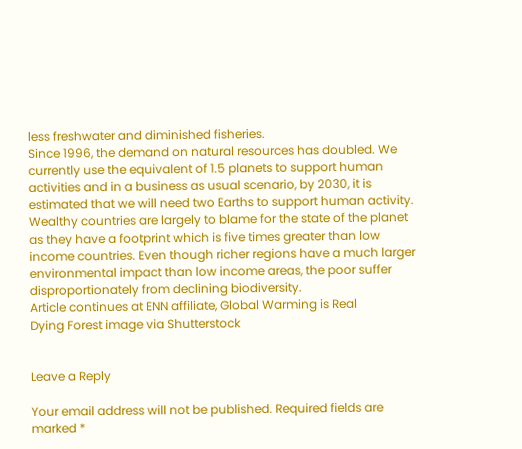less freshwater and diminished fisheries.
Since 1996, the demand on natural resources has doubled. We currently use the equivalent of 1.5 planets to support human activities and in a business as usual scenario, by 2030, it is estimated that we will need two Earths to support human activity.
Wealthy countries are largely to blame for the state of the planet as they have a footprint which is five times greater than low income countries. Even though richer regions have a much larger environmental impact than low income areas, the poor suffer disproportionately from declining biodiversity.
Article continues at ENN affiliate, Global Warming is Real
Dying Forest image via Shutterstock


Leave a Reply

Your email address will not be published. Required fields are marked *